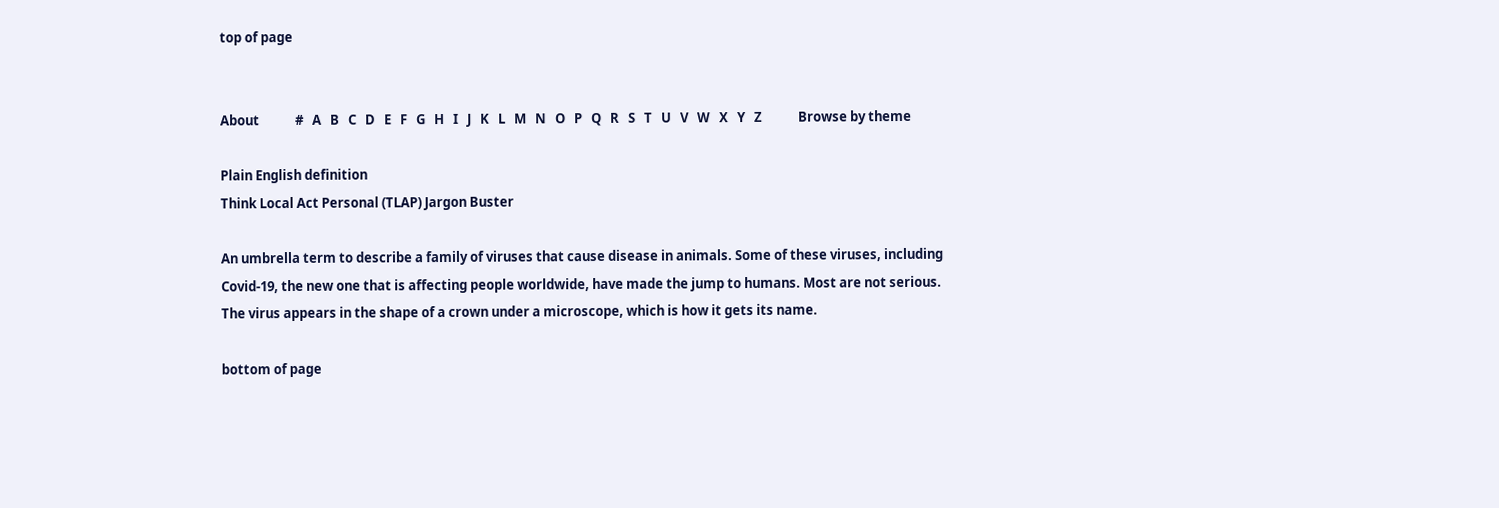top of page


About            #   A   B   C   D   E   F   G   H   I   J   K   L   M   N   O   P   Q   R   S   T   U   V   W   X   Y   Z            Browse by theme

Plain English definition
Think Local Act Personal (TLAP) Jargon Buster

An umbrella term to describe a family of viruses that cause disease in animals. Some of these viruses, including Covid-19, the new one that is affecting people worldwide, have made the jump to humans. Most are not serious. The virus appears in the shape of a crown under a microscope, which is how it gets its name.

bottom of page